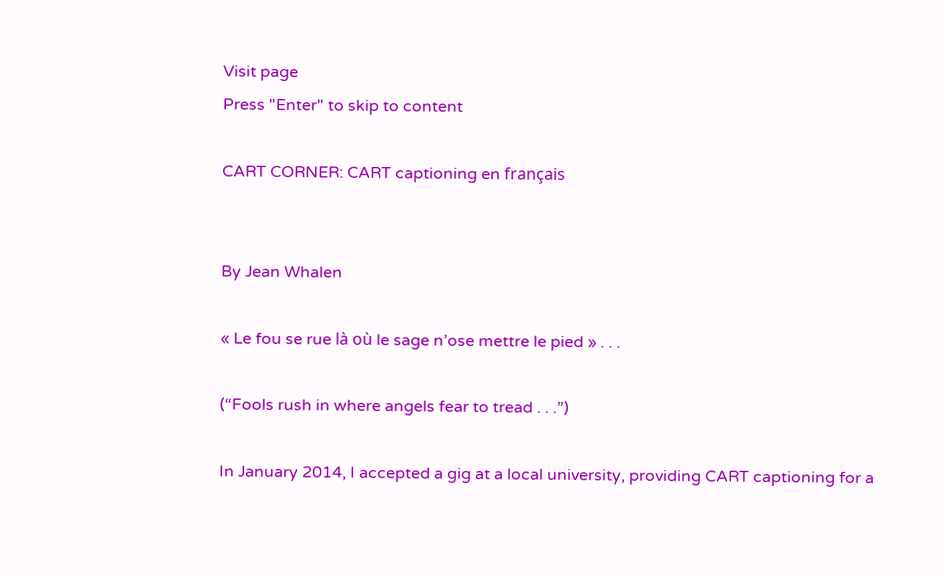Visit page
Press "Enter" to skip to content

CART CORNER: CART captioning en français


By Jean Whalen

« Le fou se rue là où le sage n’ose mettre le pied » . . .

(“Fools rush in where angels fear to tread . . .”)

In January 2014, I accepted a gig at a local university, providing CART captioning for a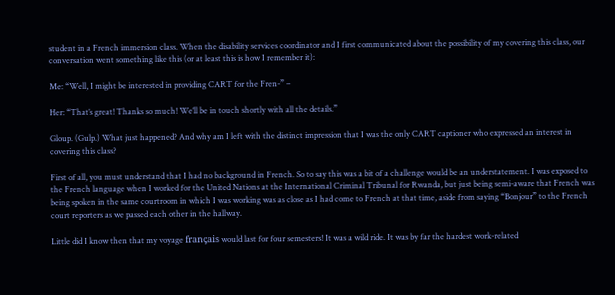student in a French immersion class. When the disability services coordinator and I first communicated about the possibility of my covering this class, our conversation went something like this (or at least this is how I remember it):

Me: “Well, I might be interested in providing CART for the Fren-” –

Her: “That’s great! Thanks so much! We’ll be in touch shortly with all the details.”

Gloup. (Gulp.) What just happened? And why am I left with the distinct impression that I was the only CART captioner who expressed an interest in covering this class?

First of all, you must understand that I had no background in French. So to say this was a bit of a challenge would be an understatement. I was exposed to the French language when I worked for the United Nations at the International Criminal Tribunal for Rwanda, but just being semi-aware that French was being spoken in the same courtroom in which I was working was as close as I had come to French at that time, aside from saying “Bonjour” to the French court reporters as we passed each other in the hallway.

Little did I know then that my voyage français would last for four semesters! It was a wild ride. It was by far the hardest work-related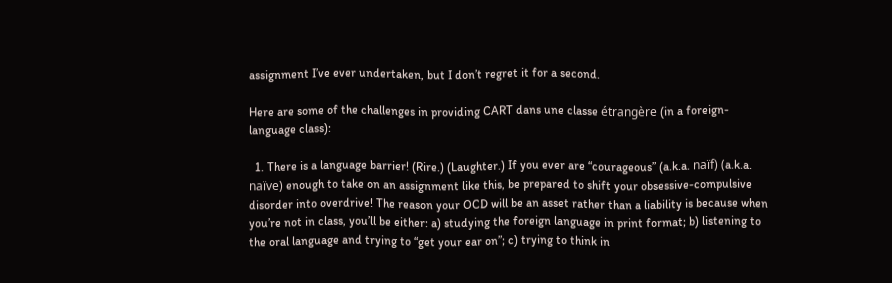assignment I’ve ever undertaken, but I don’t regret it for a second.

Here are some of the challenges in providing CART dans une classe étrangère (in a foreign-language class):

  1. There is a language barrier! (Rire.) (Laughter.) If you ever are “courageous” (a.k.a. naïf) (a.k.a. naïve) enough to take on an assignment like this, be prepared to shift your obsessive-compulsive disorder into overdrive! The reason your OCD will be an asset rather than a liability is because when you’re not in class, you’ll be either: a) studying the foreign language in print format; b) listening to the oral language and trying to “get your ear on”; c) trying to think in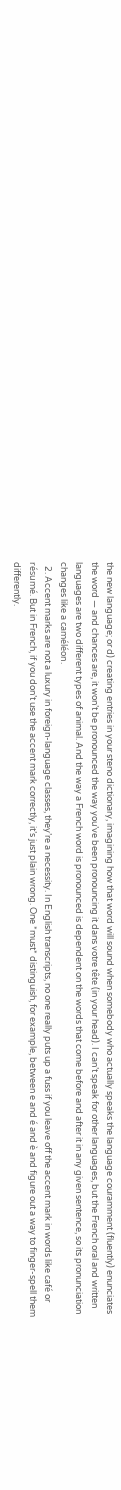the new language; or d) creating entries in your steno dictionary, imagining how that word will sound when somebody who actually speaks the language couramment (fluently) enunciates the word — and chances are, it won’t be pronounced the way you’ve been pronouncing it dans votre tête (in your head). I can’t speak for other languages, but the French oral and written languages are two different types of animal. And the way a French word is pronounced is dependent on the words that come before and after it in any given sentence, so its pronunciation changes like a caméléon.
  2. Accent marks are not a luxury in foreign-language classes, they’re a necessity. In English transcripts, no one really puts up a fuss if you leave off the accent mark in words like café or résumé. But in French, if you don’t use the accent mark correctly, it’s just plain wrong. One *must* distinguish, for example, between e and é and è and figure out a way to finger-spell them differently.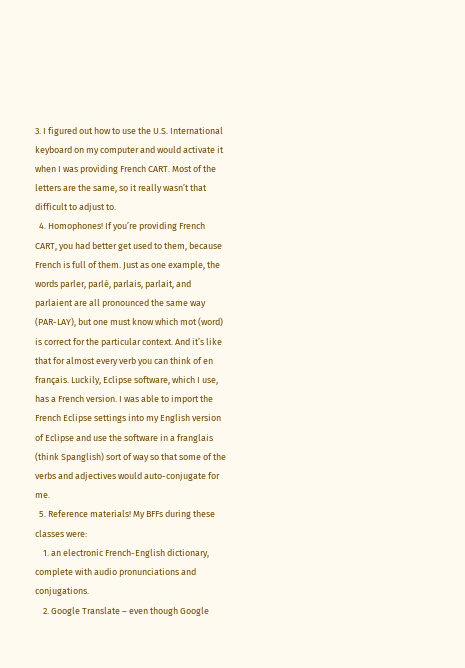3. I figured out how to use the U.S. International keyboard on my computer and would activate it when I was providing French CART. Most of the letters are the same, so it really wasn’t that difficult to adjust to.
  4. Homophones! If you’re providing French CART, you had better get used to them, because French is full of them. Just as one example, the words parler, parlé, parlais, parlait, and parlaient are all pronounced the same way (PAR-LAY), but one must know which mot (word) is correct for the particular context. And it’s like that for almost every verb you can think of en français. Luckily, Eclipse software, which I use, has a French version. I was able to import the French Eclipse settings into my English version of Eclipse and use the software in a franglais (think Spanglish) sort of way so that some of the verbs and adjectives would auto-conjugate for me.
  5. Reference materials! My BFFs during these classes were:
    1. an electronic French-English dictionary, complete with audio pronunciations and conjugations.
    2. Google Translate – even though Google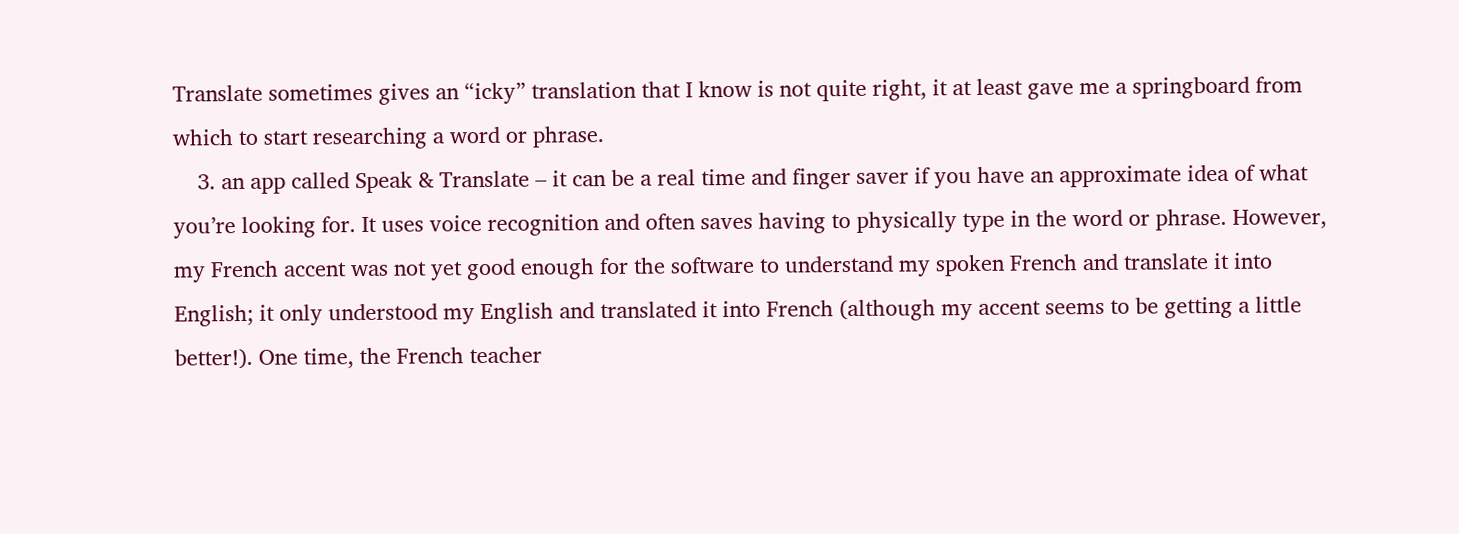Translate sometimes gives an “icky” translation that I know is not quite right, it at least gave me a springboard from which to start researching a word or phrase.
    3. an app called Speak & Translate – it can be a real time and finger saver if you have an approximate idea of what you’re looking for. It uses voice recognition and often saves having to physically type in the word or phrase. However, my French accent was not yet good enough for the software to understand my spoken French and translate it into English; it only understood my English and translated it into French (although my accent seems to be getting a little better!). One time, the French teacher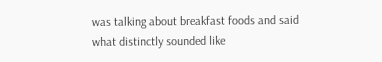was talking about breakfast foods and said what distinctly sounded like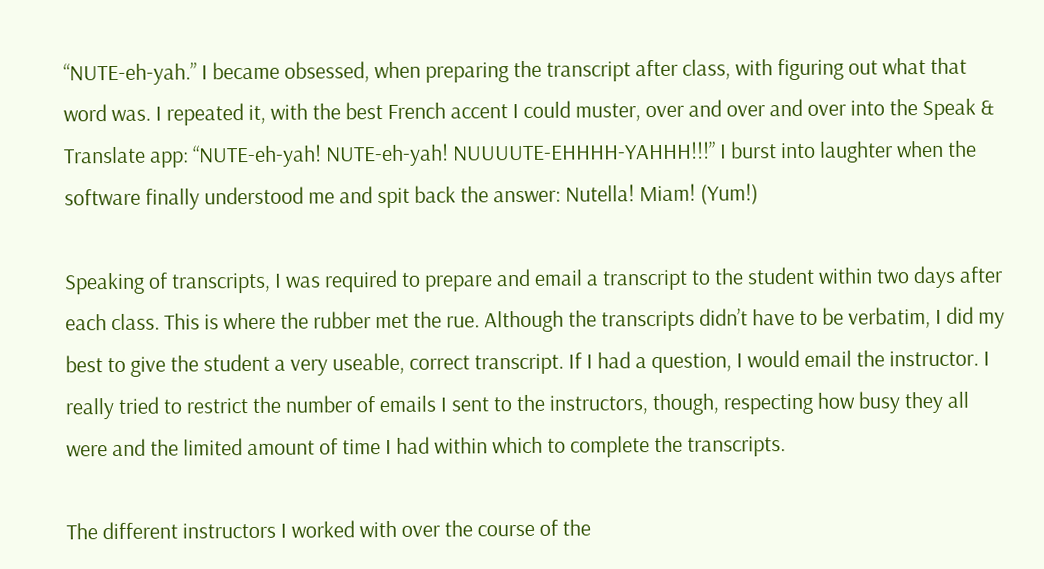“NUTE-eh-yah.” I became obsessed, when preparing the transcript after class, with figuring out what that word was. I repeated it, with the best French accent I could muster, over and over and over into the Speak & Translate app: “NUTE-eh-yah! NUTE-eh-yah! NUUUUTE-EHHHH-YAHHH!!!” I burst into laughter when the software finally understood me and spit back the answer: Nutella! Miam! (Yum!)

Speaking of transcripts, I was required to prepare and email a transcript to the student within two days after each class. This is where the rubber met the rue. Although the transcripts didn’t have to be verbatim, I did my best to give the student a very useable, correct transcript. If I had a question, I would email the instructor. I really tried to restrict the number of emails I sent to the instructors, though, respecting how busy they all were and the limited amount of time I had within which to complete the transcripts.

The different instructors I worked with over the course of the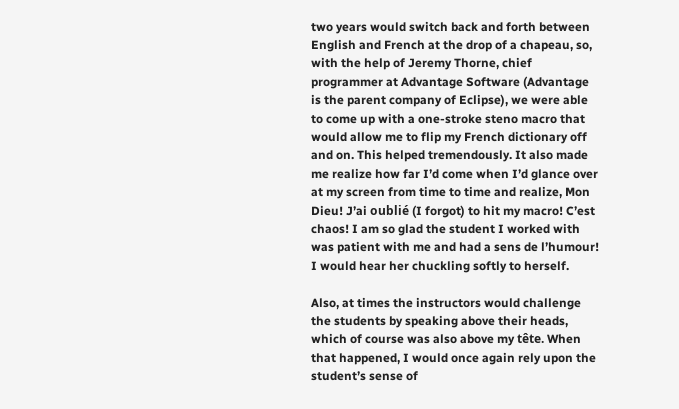two years would switch back and forth between English and French at the drop of a chapeau, so, with the help of Jeremy Thorne, chief programmer at Advantage Software (Advantage is the parent company of Eclipse), we were able to come up with a one-stroke steno macro that would allow me to flip my French dictionary off and on. This helped tremendously. It also made me realize how far I’d come when I’d glance over at my screen from time to time and realize, Mon Dieu! J’ai oublié (I forgot) to hit my macro! C’est chaos! I am so glad the student I worked with was patient with me and had a sens de l’humour! I would hear her chuckling softly to herself.

Also, at times the instructors would challenge the students by speaking above their heads, which of course was also above my tête. When that happened, I would once again rely upon the student’s sense of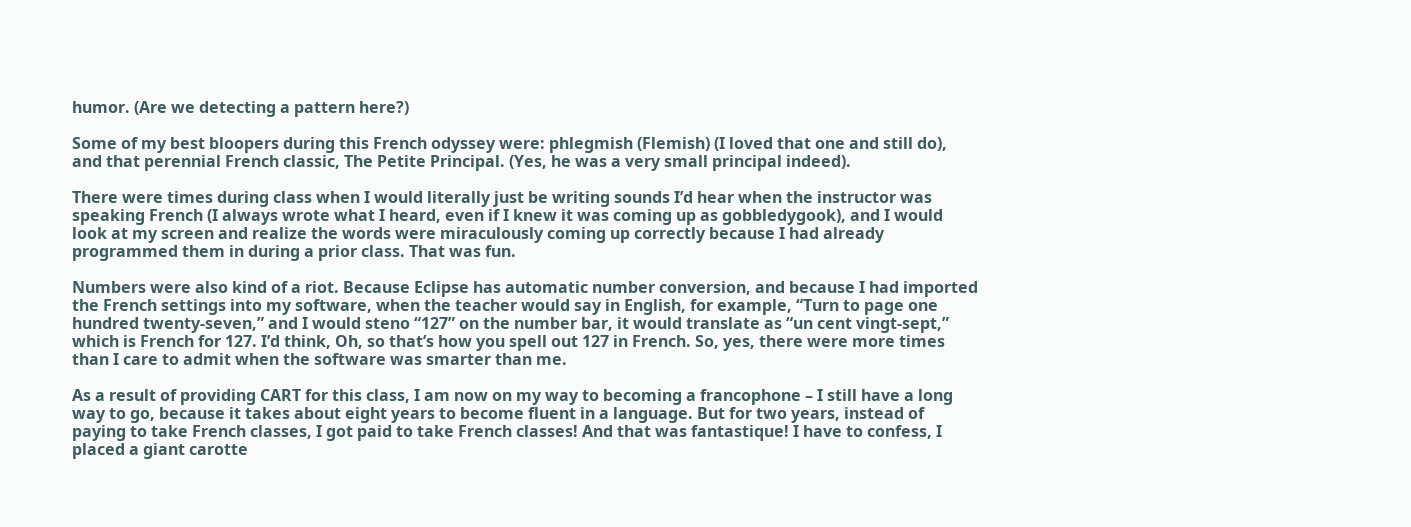humor. (Are we detecting a pattern here?)

Some of my best bloopers during this French odyssey were: phlegmish (Flemish) (I loved that one and still do), and that perennial French classic, The Petite Principal. (Yes, he was a very small principal indeed).

There were times during class when I would literally just be writing sounds I’d hear when the instructor was speaking French (I always wrote what I heard, even if I knew it was coming up as gobbledygook), and I would look at my screen and realize the words were miraculously coming up correctly because I had already programmed them in during a prior class. That was fun.

Numbers were also kind of a riot. Because Eclipse has automatic number conversion, and because I had imported the French settings into my software, when the teacher would say in English, for example, “Turn to page one hundred twenty-seven,” and I would steno “127” on the number bar, it would translate as “un cent vingt-sept,” which is French for 127. I’d think, Oh, so that’s how you spell out 127 in French. So, yes, there were more times than I care to admit when the software was smarter than me.

As a result of providing CART for this class, I am now on my way to becoming a francophone – I still have a long way to go, because it takes about eight years to become fluent in a language. But for two years, instead of paying to take French classes, I got paid to take French classes! And that was fantastique! I have to confess, I placed a giant carotte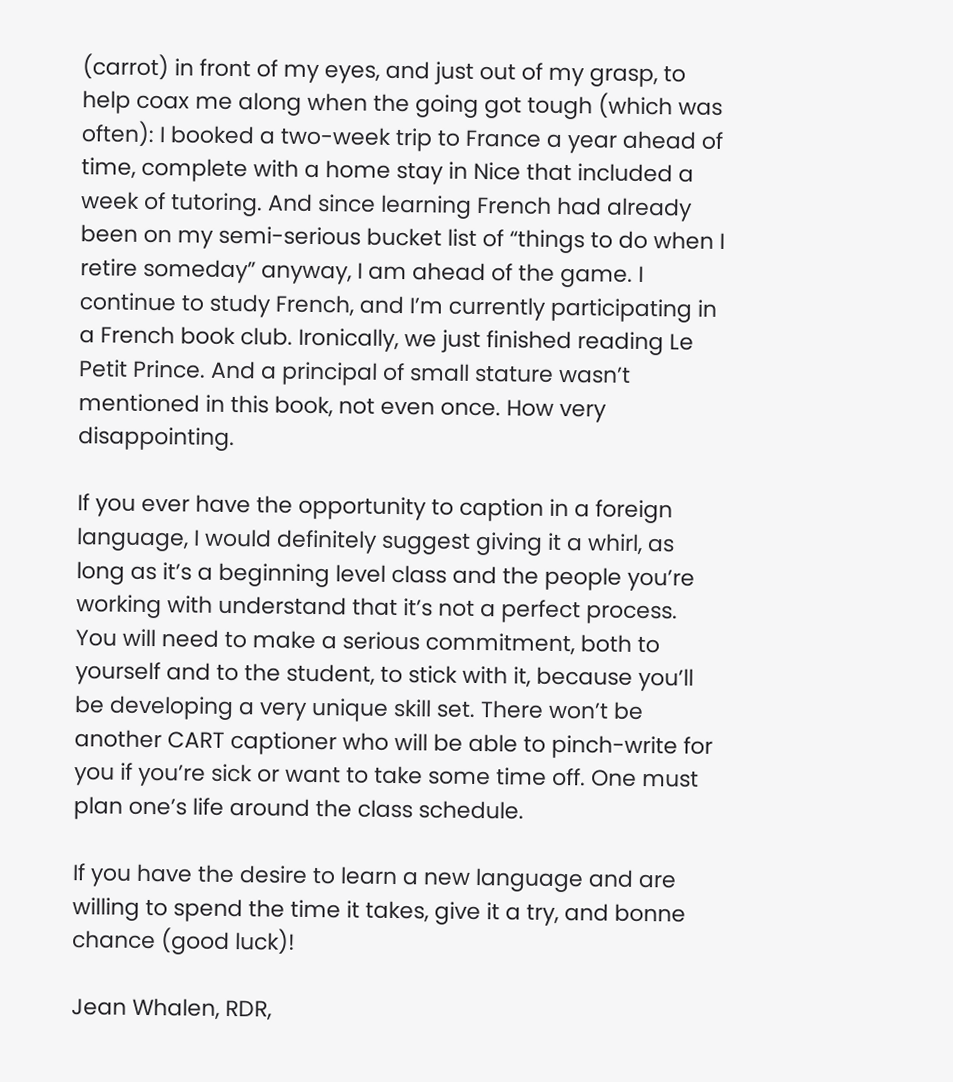(carrot) in front of my eyes, and just out of my grasp, to help coax me along when the going got tough (which was often): I booked a two-week trip to France a year ahead of time, complete with a home stay in Nice that included a week of tutoring. And since learning French had already been on my semi-serious bucket list of “things to do when I retire someday” anyway, I am ahead of the game. I continue to study French, and I’m currently participating in a French book club. Ironically, we just finished reading Le Petit Prince. And a principal of small stature wasn’t mentioned in this book, not even once. How very disappointing.

If you ever have the opportunity to caption in a foreign language, I would definitely suggest giving it a whirl, as long as it’s a beginning level class and the people you’re working with understand that it’s not a perfect process. You will need to make a serious commitment, both to yourself and to the student, to stick with it, because you’ll be developing a very unique skill set. There won’t be another CART captioner who will be able to pinch-write for you if you’re sick or want to take some time off. One must plan one’s life around the class schedule.

If you have the desire to learn a new language and are willing to spend the time it takes, give it a try, and bonne chance (good luck)!

Jean Whalen, RDR,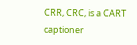CRR, CRC, is a CART captioner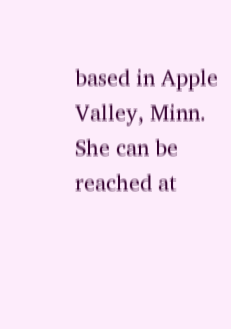based in Apple Valley, Minn. She can be reached at